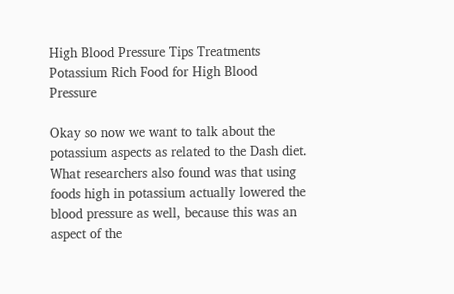High Blood Pressure Tips Treatments Potassium Rich Food for High Blood Pressure

Okay so now we want to talk about the potassium aspects as related to the Dash diet. What researchers also found was that using foods high in potassium actually lowered the blood pressure as well, because this was an aspect of the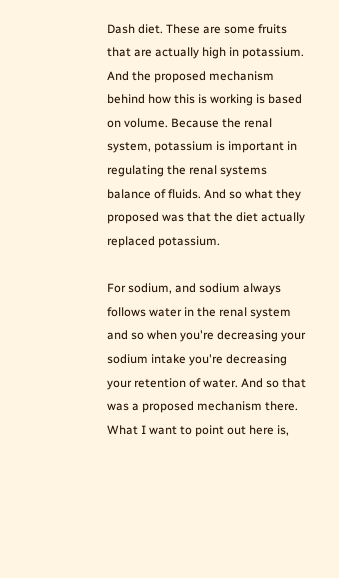Dash diet. These are some fruits that are actually high in potassium. And the proposed mechanism behind how this is working is based on volume. Because the renal system, potassium is important in regulating the renal systems balance of fluids. And so what they proposed was that the diet actually replaced potassium.

For sodium, and sodium always follows water in the renal system and so when you're decreasing your sodium intake you're decreasing your retention of water. And so that was a proposed mechanism there. What I want to point out here is,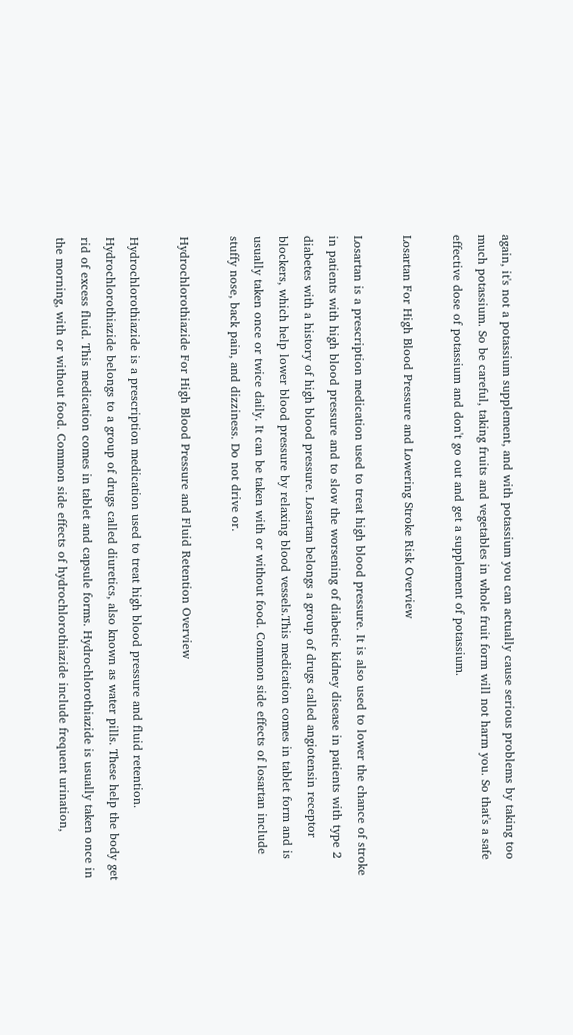again, it's not a potassium supplement, and with potassium you can actually cause serious problems by taking too much potassium. So be careful, taking fruits and vegetables in whole fruit form will not harm you. So that's a safe effective dose of potassium and don't go out and get a supplement of potassium.

Losartan For High Blood Pressure and Lowering Stroke Risk Overview

Losartan is a prescription medication used to treat high blood pressure. It is also used to lower the chance of stroke in patients with high blood pressure and to slow the worsening of diabetic kidney disease in patients with type 2 diabetes with a history of high blood pressure. Losartan belongs a group of drugs called angiotensin receptor blockers, which help lower blood pressure by relaxing blood vessels.This medication comes in tablet form and is usually taken once or twice daily. It can be taken with or without food. Common side effects of losartan include stuffy nose, back pain, and dizziness. Do not drive or.

Hydrochlorothiazide For High Blood Pressure and Fluid Retention Overview

Hydrochlorothiazide is a prescription medication used to treat high blood pressure and fluid retention. Hydrochlorothiazide belongs to a group of drugs called diuretics, also known as water pills. These help the body get rid of excess fluid. This medication comes in tablet and capsule forms. Hydrochlorothiazide is usually taken once in the morning, with or without food. Common side effects of hydrochlorothiazide include frequent urination,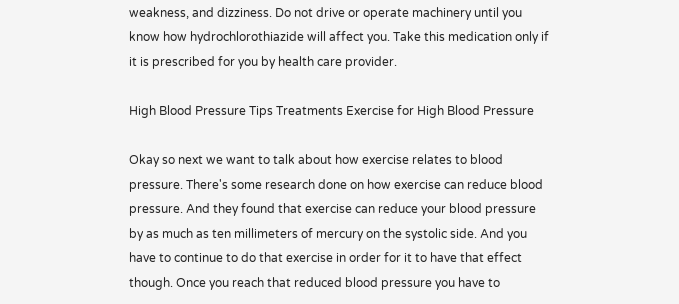weakness, and dizziness. Do not drive or operate machinery until you know how hydrochlorothiazide will affect you. Take this medication only if it is prescribed for you by health care provider.

High Blood Pressure Tips Treatments Exercise for High Blood Pressure

Okay so next we want to talk about how exercise relates to blood pressure. There's some research done on how exercise can reduce blood pressure. And they found that exercise can reduce your blood pressure by as much as ten millimeters of mercury on the systolic side. And you have to continue to do that exercise in order for it to have that effect though. Once you reach that reduced blood pressure you have to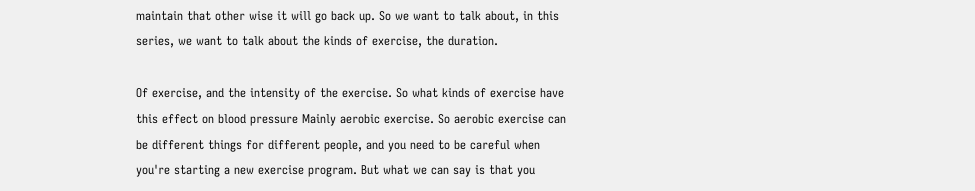maintain that other wise it will go back up. So we want to talk about, in this series, we want to talk about the kinds of exercise, the duration.

Of exercise, and the intensity of the exercise. So what kinds of exercise have this effect on blood pressure Mainly aerobic exercise. So aerobic exercise can be different things for different people, and you need to be careful when you're starting a new exercise program. But what we can say is that you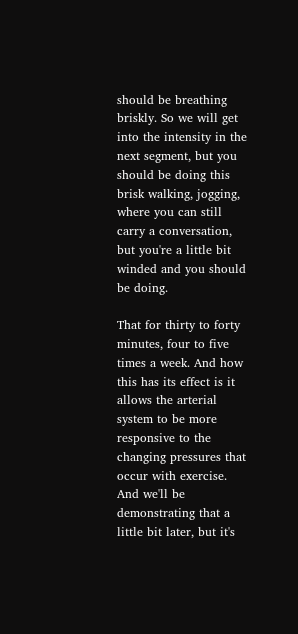should be breathing briskly. So we will get into the intensity in the next segment, but you should be doing this brisk walking, jogging, where you can still carry a conversation, but you're a little bit winded and you should be doing.

That for thirty to forty minutes, four to five times a week. And how this has its effect is it allows the arterial system to be more responsive to the changing pressures that occur with exercise. And we'll be demonstrating that a little bit later, but it's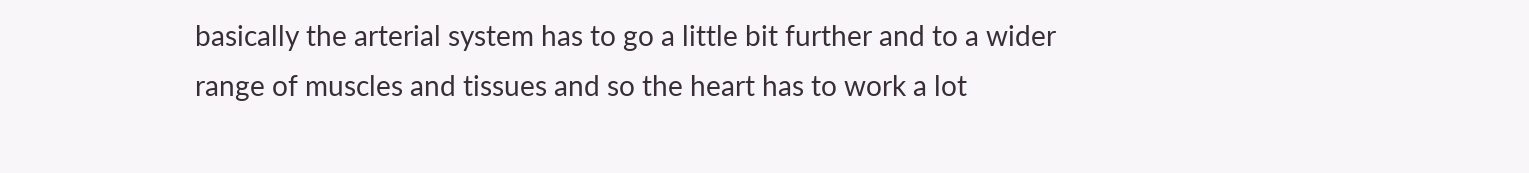basically the arterial system has to go a little bit further and to a wider range of muscles and tissues and so the heart has to work a lot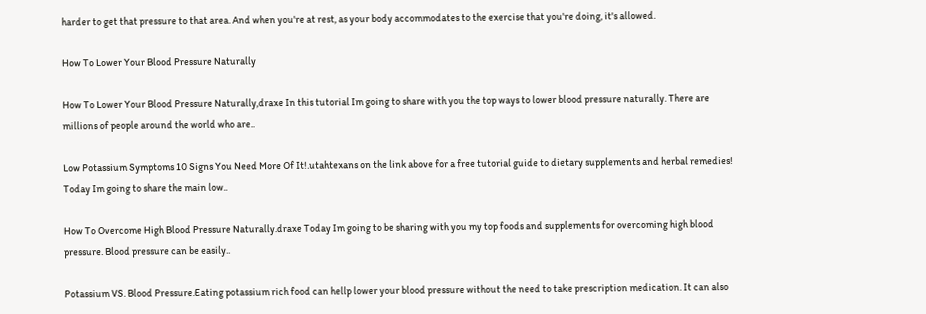harder to get that pressure to that area. And when you're at rest, as your body accommodates to the exercise that you're doing, it's allowed.

How To Lower Your Blood Pressure Naturally

How To Lower Your Blood Pressure Naturally,draxe In this tutorial Im going to share with you the top ways to lower blood pressure naturally. There are millions of people around the world who are..

Low Potassium Symptoms 10 Signs You Need More Of It!.utahtexans on the link above for a free tutorial guide to dietary supplements and herbal remedies! Today Im going to share the main low..

How To Overcome High Blood Pressure Naturally.draxe Today Im going to be sharing with you my top foods and supplements for overcoming high blood pressure. Blood pressure can be easily..

Potassium VS. Blood Pressure.Eating potassium rich food can hellp lower your blood pressure without the need to take prescription medication. It can also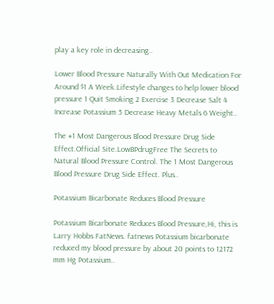play a key role in decreasing..

Lower Blood Pressure Naturally With Out Medication For Around $1 A Week.Lifestyle changes to help lower blood pressure 1 Quit Smoking 2 Exercise 3 Decrease Salt 4 Increase Potassium 5 Decrease Heavy Metals 6 Weight..

The #1 Most Dangerous Blood Pressure Drug Side Effect.Official Site.LowBPdrugFree The Secrets to Natural Blood Pressure Control. The 1 Most Dangerous Blood Pressure Drug Side Effect. Plus..

Potassium Bicarbonate Reduces Blood Pressure

Potassium Bicarbonate Reduces Blood Pressure,Hi, this is Larry Hobbs FatNews. fatnews Potassium bicarbonate reduced my blood pressure by about 20 points to 12172 mm Hg Potassium..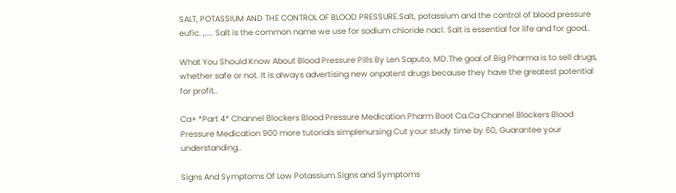SALT, POTASSIUM AND THE CONTROL OF BLOOD PRESSURE.Salt, potassium and the control of blood pressure eufic. ,.... Salt is the common name we use for sodium chloride nacl. Salt is essential for life and for good..

What You Should Know About Blood Pressure Pills By Len Saputo, MD.The goal of Big Pharma is to sell drugs, whether safe or not. It is always advertising new onpatent drugs because they have the greatest potential for profit..

Ca+ *Part 4* Channel Blockers Blood Pressure Medication Pharm Boot Ca.Ca Channel Blockers Blood Pressure Medication 900 more tutorials simplenursing Cut your study time by 60, Guarantee your understanding..

Signs And Symptoms Of Low Potassium.Signs and Symptoms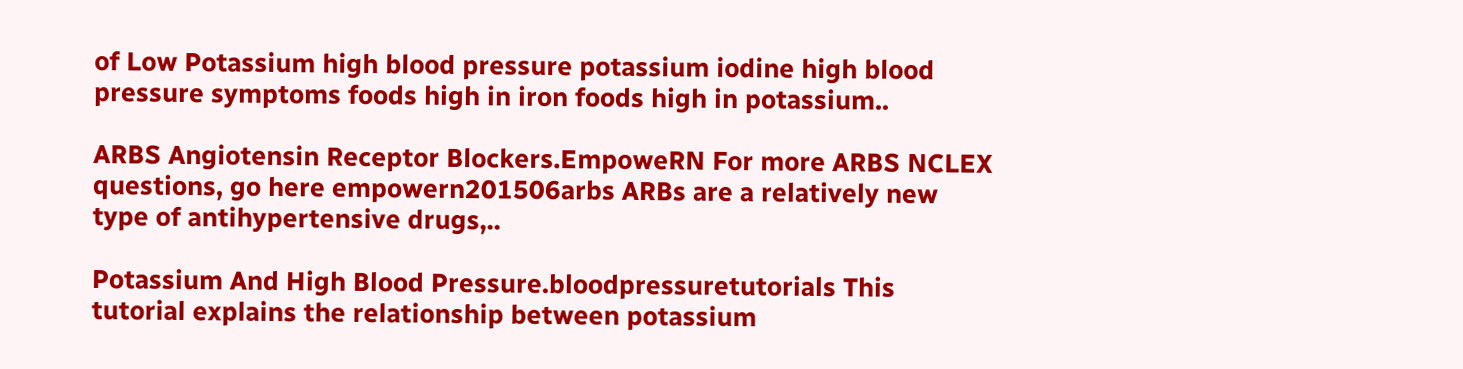of Low Potassium high blood pressure potassium iodine high blood pressure symptoms foods high in iron foods high in potassium..

ARBS Angiotensin Receptor Blockers.EmpoweRN For more ARBS NCLEX questions, go here empowern201506arbs ARBs are a relatively new type of antihypertensive drugs,..

Potassium And High Blood Pressure.bloodpressuretutorials This tutorial explains the relationship between potassium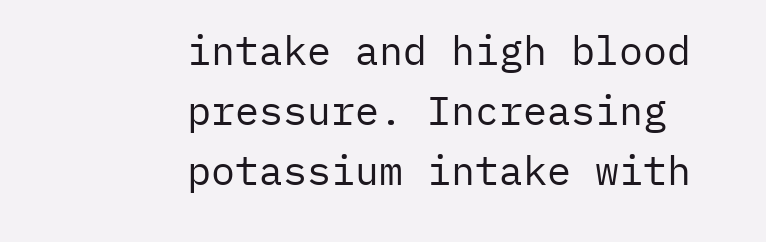intake and high blood pressure. Increasing potassium intake with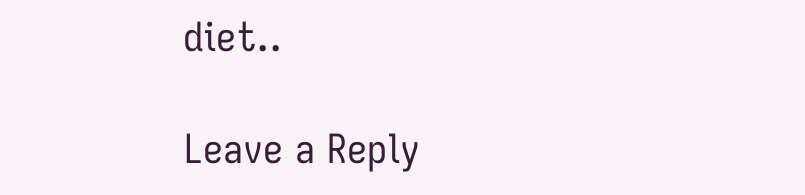diet..

Leave a Reply